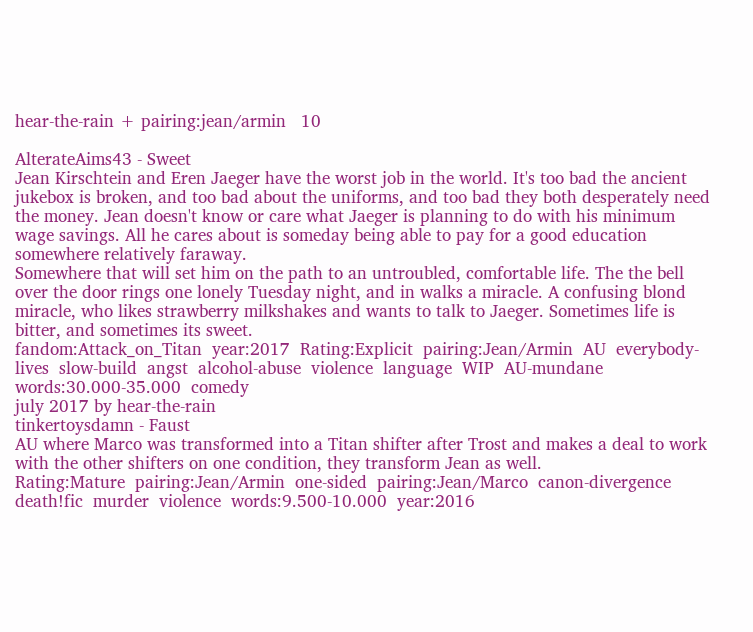hear-the-rain + pairing:jean/armin   10

AlterateAims43 - Sweet
Jean Kirschtein and Eren Jaeger have the worst job in the world. It's too bad the ancient jukebox is broken, and too bad about the uniforms, and too bad they both desperately need the money. Jean doesn't know or care what Jaeger is planning to do with his minimum wage savings. All he cares about is someday being able to pay for a good education somewhere relatively faraway.
Somewhere that will set him on the path to an untroubled, comfortable life. The the bell over the door rings one lonely Tuesday night, and in walks a miracle. A confusing blond miracle, who likes strawberry milkshakes and wants to talk to Jaeger. Sometimes life is bitter, and sometimes its sweet.
fandom:Attack_on_Titan  year:2017  Rating:Explicit  pairing:Jean/Armin  AU  everybody-lives  slow-build  angst  alcohol-abuse  violence  language  WIP  AU-mundane  words:30.000-35.000  comedy
july 2017 by hear-the-rain
tinkertoysdamn - Faust
AU where Marco was transformed into a Titan shifter after Trost and makes a deal to work with the other shifters on one condition, they transform Jean as well.
Rating:Mature  pairing:Jean/Armin  one-sided  pairing:Jean/Marco  canon-divergence  death!fic  murder  violence  words:9.500-10.000  year:2016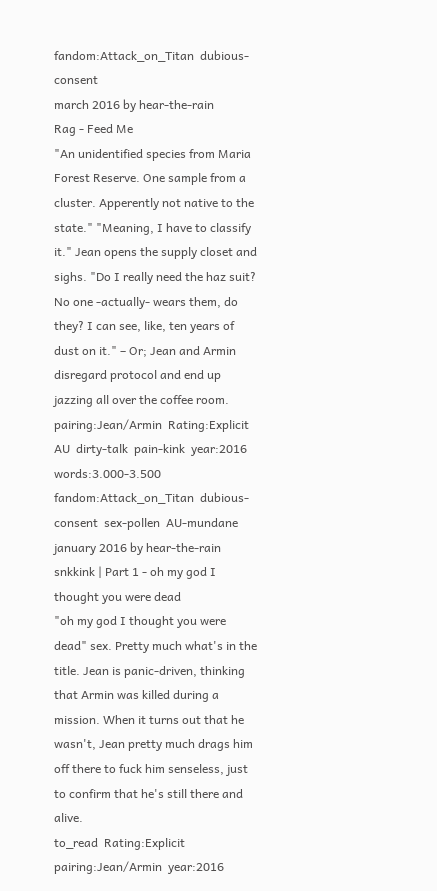fandom:Attack_on_Titan  dubious-consent
march 2016 by hear-the-rain
Rag - Feed Me
"An unidentified species from Maria Forest Reserve. One sample from a cluster. Apperently not native to the state." "Meaning, I have to classify it." Jean opens the supply closet and sighs. "Do I really need the haz suit? No one -actually- wears them, do they? I can see, like, ten years of dust on it." – Or; Jean and Armin disregard protocol and end up jazzing all over the coffee room.
pairing:Jean/Armin  Rating:Explicit  AU  dirty-talk  pain-kink  year:2016  words:3.000-3.500  fandom:Attack_on_Titan  dubious-consent  sex-pollen  AU-mundane
january 2016 by hear-the-rain
snkkink | Part 1 - oh my god I thought you were dead
"oh my god I thought you were dead" sex. Pretty much what's in the title. Jean is panic-driven, thinking that Armin was killed during a mission. When it turns out that he wasn't, Jean pretty much drags him off there to fuck him senseless, just to confirm that he's still there and alive.
to_read  Rating:Explicit  pairing:Jean/Armin  year:2016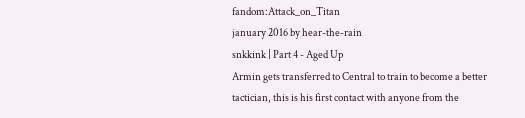fandom:Attack_on_Titan
january 2016 by hear-the-rain
snkkink | Part 4 - Aged Up
Armin gets transferred to Central to train to become a better tactician, this is his first contact with anyone from the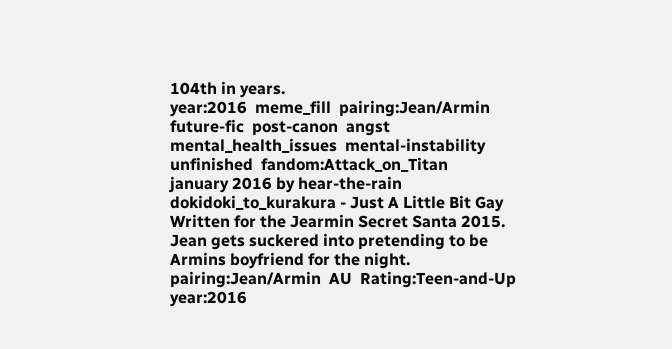104th in years.
year:2016  meme_fill  pairing:Jean/Armin  future-fic  post-canon  angst  mental_health_issues  mental-instability  unfinished  fandom:Attack_on_Titan
january 2016 by hear-the-rain
dokidoki_to_kurakura - Just A Little Bit Gay
Written for the Jearmin Secret Santa 2015. Jean gets suckered into pretending to be Armins boyfriend for the night.
pairing:Jean/Armin  AU  Rating:Teen-and-Up  year:2016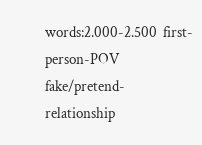words:2.000-2.500  first-person-POV  fake/pretend-relationship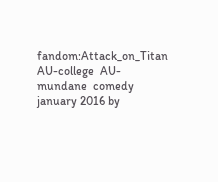fandom:Attack_on_Titan  AU-college  AU-mundane  comedy
january 2016 by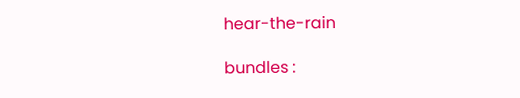hear-the-rain

bundles :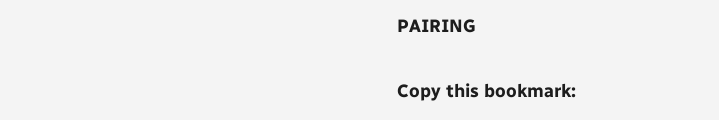PAIRING

Copy this bookmark: